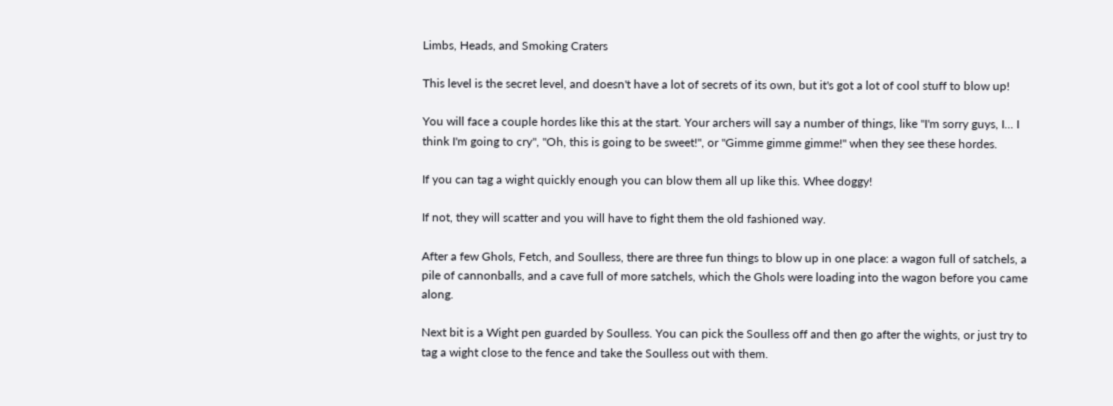Limbs, Heads, and Smoking Craters

This level is the secret level, and doesn't have a lot of secrets of its own, but it's got a lot of cool stuff to blow up!

You will face a couple hordes like this at the start. Your archers will say a number of things, like "I'm sorry guys, I... I think I'm going to cry", "Oh, this is going to be sweet!", or "Gimme gimme gimme!" when they see these hordes.

If you can tag a wight quickly enough you can blow them all up like this. Whee doggy!

If not, they will scatter and you will have to fight them the old fashioned way.

After a few Ghols, Fetch, and Soulless, there are three fun things to blow up in one place: a wagon full of satchels, a pile of cannonballs, and a cave full of more satchels, which the Ghols were loading into the wagon before you came along.

Next bit is a Wight pen guarded by Soulless. You can pick the Soulless off and then go after the wights, or just try to tag a wight close to the fence and take the Soulless out with them.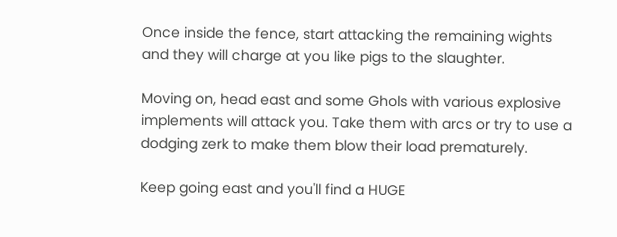Once inside the fence, start attacking the remaining wights and they will charge at you like pigs to the slaughter.

Moving on, head east and some Ghols with various explosive implements will attack you. Take them with arcs or try to use a dodging zerk to make them blow their load prematurely.

Keep going east and you'll find a HUGE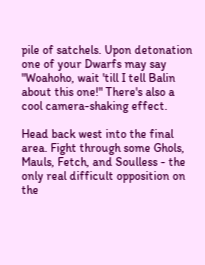pile of satchels. Upon detonation one of your Dwarfs may say "Woahoho, wait 'till I tell Balin about this one!" There's also a cool camera-shaking effect.

Head back west into the final area. Fight through some Ghols, Mauls, Fetch, and Soulless - the only real difficult opposition on the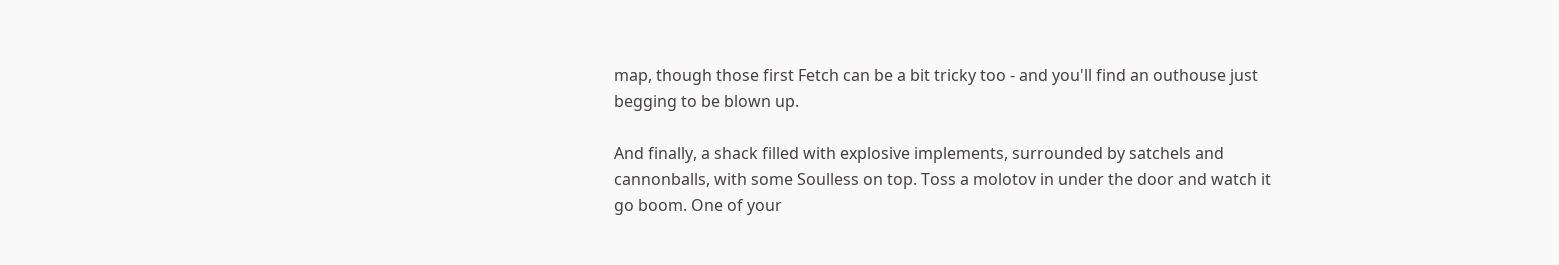map, though those first Fetch can be a bit tricky too - and you'll find an outhouse just begging to be blown up.

And finally, a shack filled with explosive implements, surrounded by satchels and cannonballs, with some Soulless on top. Toss a molotov in under the door and watch it go boom. One of your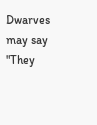Dwarves may say "They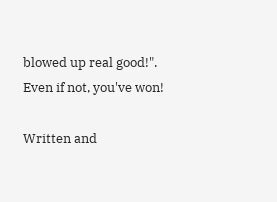blowed up real good!". Even if not, you've won!

Written and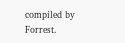compiled by Forrest.